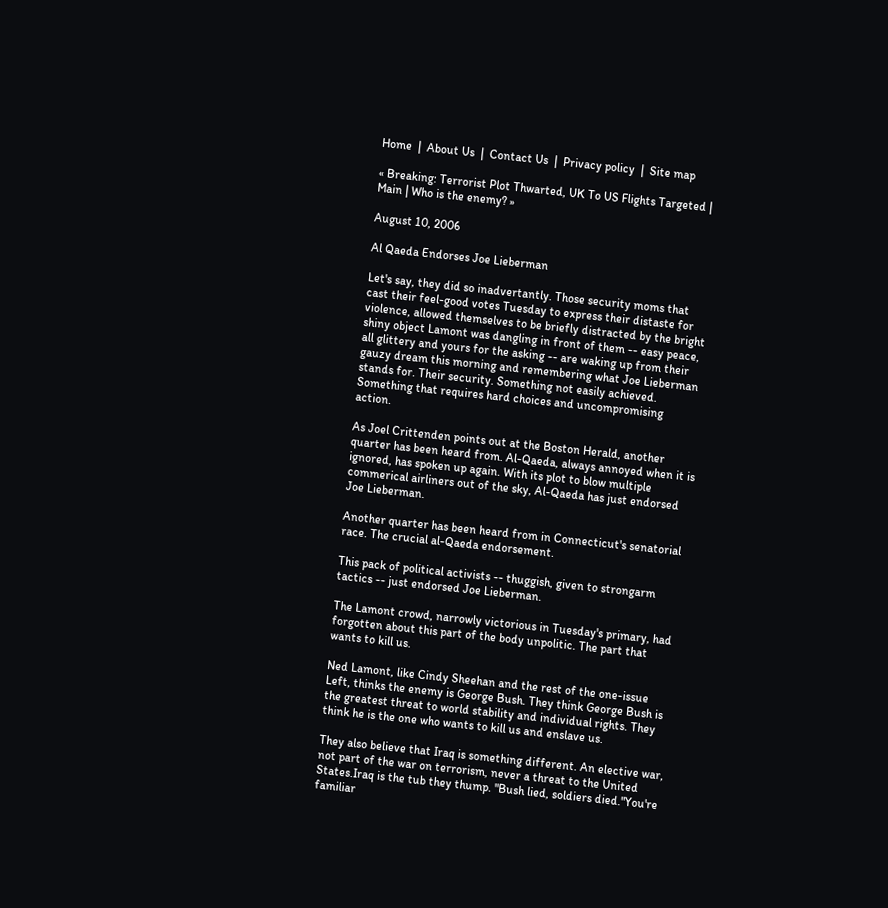Home  |  About Us  |  Contact Us  |  Privacy policy  |  Site map

« Breaking: Terrorist Plot Thwarted, UK To US Flights Targeted | Main | Who is the enemy? »

August 10, 2006

Al Qaeda Endorses Joe Lieberman

Let's say, they did so inadvertantly. Those security moms that cast their feel-good votes Tuesday to express their distaste for violence, allowed themselves to be briefly distracted by the bright shiny object Lamont was dangling in front of them -- easy peace, all glittery and yours for the asking -- are waking up from their gauzy dream this morning and remembering what Joe Lieberman stands for. Their security. Something not easily achieved. Something that requires hard choices and uncompromising action.

As Joel Crittenden points out at the Boston Herald, another quarter has been heard from. Al-Qaeda, always annoyed when it is ignored, has spoken up again. With its plot to blow multiple commerical airliners out of the sky, Al-Qaeda has just endorsed Joe Lieberman.

Another quarter has been heard from in Connecticut's senatorial race. The crucial al-Qaeda endorsement.

This pack of political activists -- thuggish, given to strongarm tactics -- just endorsed Joe Lieberman.

The Lamont crowd, narrowly victorious in Tuesday's primary, had forgotten about this part of the body unpolitic. The part that wants to kill us.

Ned Lamont, like Cindy Sheehan and the rest of the one-issue Left, thinks the enemy is George Bush. They think George Bush is the greatest threat to world stability and individual rights. They think he is the one who wants to kill us and enslave us.

They also believe that Iraq is something different. An elective war, not part of the war on terrorism, never a threat to the United States.Iraq is the tub they thump. "Bush lied, soldiers died."You're familiar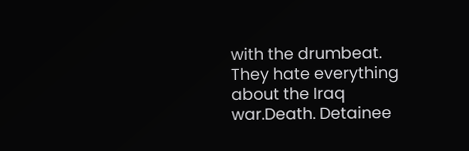with the drumbeat. They hate everything about the Iraq war.Death. Detainee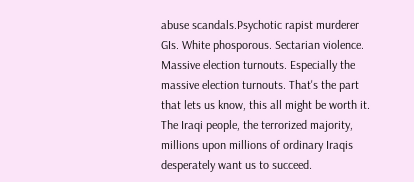abuse scandals.Psychotic rapist murderer GIs. White phosporous. Sectarian violence. Massive election turnouts. Especially the massive election turnouts. That's the part that lets us know, this all might be worth it. The Iraqi people, the terrorized majority, millions upon millions of ordinary Iraqis desperately want us to succeed.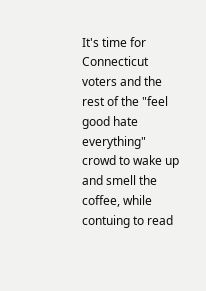It's time for Connecticut voters and the rest of the "feel good hate everything" crowd to wake up and smell the coffee, while contuing to read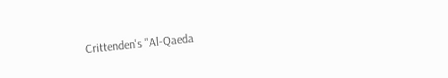Crittenden's "Al-Qaeda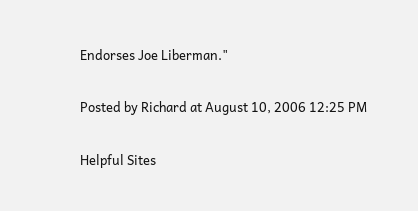Endorses Joe Liberman."

Posted by Richard at August 10, 2006 12:25 PM

Helpful Sites